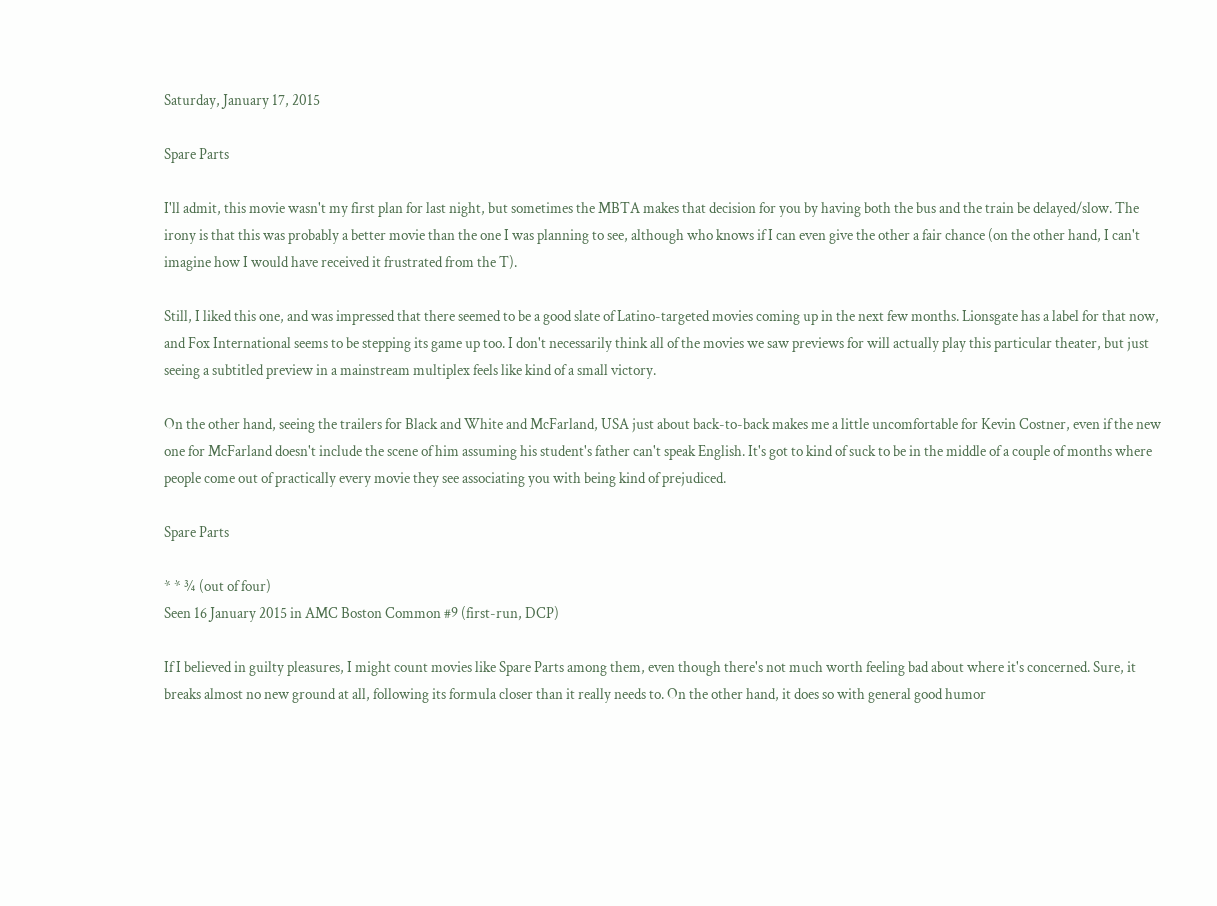Saturday, January 17, 2015

Spare Parts

I'll admit, this movie wasn't my first plan for last night, but sometimes the MBTA makes that decision for you by having both the bus and the train be delayed/slow. The irony is that this was probably a better movie than the one I was planning to see, although who knows if I can even give the other a fair chance (on the other hand, I can't imagine how I would have received it frustrated from the T).

Still, I liked this one, and was impressed that there seemed to be a good slate of Latino-targeted movies coming up in the next few months. Lionsgate has a label for that now, and Fox International seems to be stepping its game up too. I don't necessarily think all of the movies we saw previews for will actually play this particular theater, but just seeing a subtitled preview in a mainstream multiplex feels like kind of a small victory.

On the other hand, seeing the trailers for Black and White and McFarland, USA just about back-to-back makes me a little uncomfortable for Kevin Costner, even if the new one for McFarland doesn't include the scene of him assuming his student's father can't speak English. It's got to kind of suck to be in the middle of a couple of months where people come out of practically every movie they see associating you with being kind of prejudiced.

Spare Parts

* * ¾ (out of four)
Seen 16 January 2015 in AMC Boston Common #9 (first-run, DCP)

If I believed in guilty pleasures, I might count movies like Spare Parts among them, even though there's not much worth feeling bad about where it's concerned. Sure, it breaks almost no new ground at all, following its formula closer than it really needs to. On the other hand, it does so with general good humor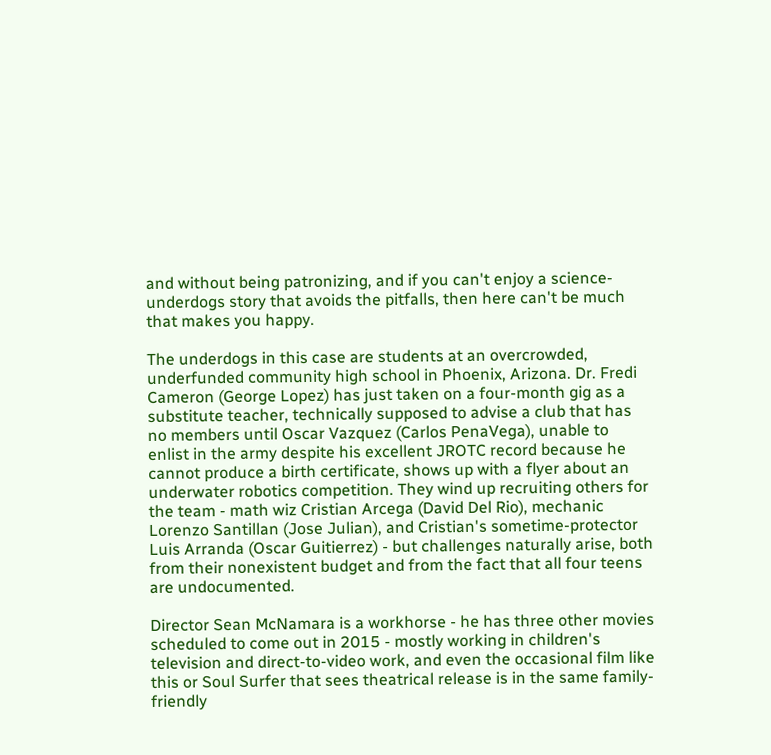and without being patronizing, and if you can't enjoy a science-underdogs story that avoids the pitfalls, then here can't be much that makes you happy.

The underdogs in this case are students at an overcrowded, underfunded community high school in Phoenix, Arizona. Dr. Fredi Cameron (George Lopez) has just taken on a four-month gig as a substitute teacher, technically supposed to advise a club that has no members until Oscar Vazquez (Carlos PenaVega), unable to enlist in the army despite his excellent JROTC record because he cannot produce a birth certificate, shows up with a flyer about an underwater robotics competition. They wind up recruiting others for the team - math wiz Cristian Arcega (David Del Rio), mechanic Lorenzo Santillan (Jose Julian), and Cristian's sometime-protector Luis Arranda (Oscar Guitierrez) - but challenges naturally arise, both from their nonexistent budget and from the fact that all four teens are undocumented.

Director Sean McNamara is a workhorse - he has three other movies scheduled to come out in 2015 - mostly working in children's television and direct-to-video work, and even the occasional film like this or Soul Surfer that sees theatrical release is in the same family-friendly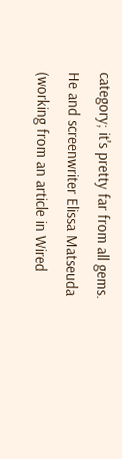category; it's pretty far from all gems. He and screenwriter Elissa Matseuda (working from an article in Wired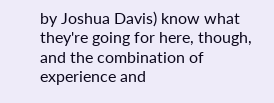by Joshua Davis) know what they're going for here, though, and the combination of experience and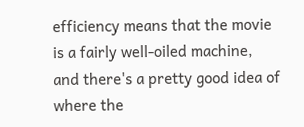efficiency means that the movie is a fairly well-oiled machine, and there's a pretty good idea of where the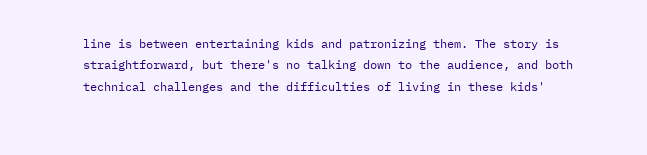line is between entertaining kids and patronizing them. The story is straightforward, but there's no talking down to the audience, and both technical challenges and the difficulties of living in these kids'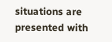situations are presented with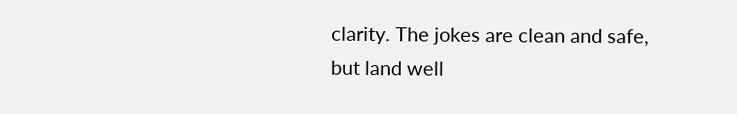clarity. The jokes are clean and safe, but land well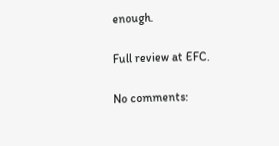enough.

Full review at EFC.

No comments: